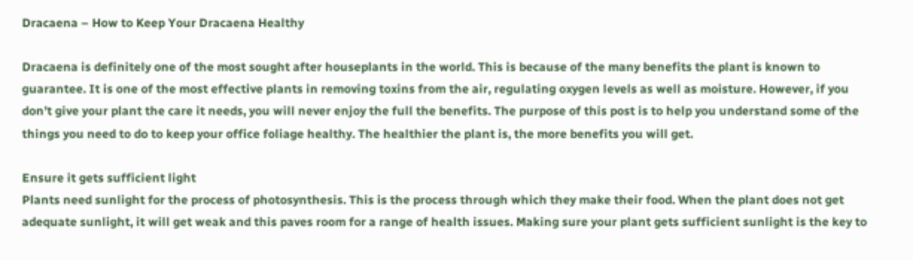Dracaena – How to Keep Your Dracaena Healthy

Dracaena is definitely one of the most sought after houseplants in the world. This is because of the many benefits the plant is known to guarantee. It is one of the most effective plants in removing toxins from the air, regulating oxygen levels as well as moisture. However, if you don’t give your plant the care it needs, you will never enjoy the full the benefits. The purpose of this post is to help you understand some of the things you need to do to keep your office foliage healthy. The healthier the plant is, the more benefits you will get.

Ensure it gets sufficient light
Plants need sunlight for the process of photosynthesis. This is the process through which they make their food. When the plant does not get adequate sunlight, it will get weak and this paves room for a range of health issues. Making sure your plant gets sufficient sunlight is the key to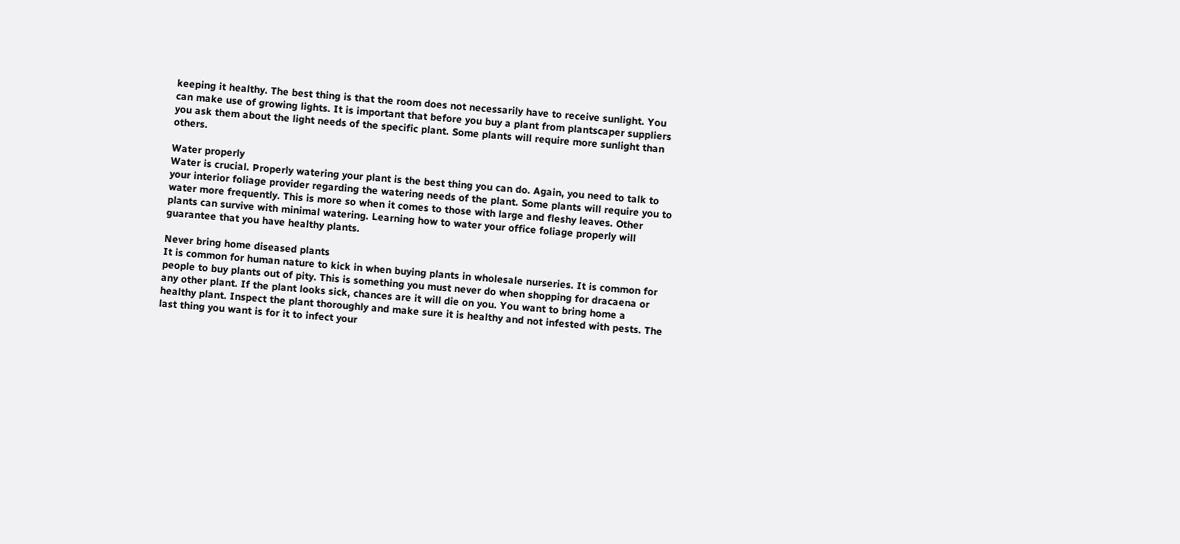keeping it healthy. The best thing is that the room does not necessarily have to receive sunlight. You can make use of growing lights. It is important that before you buy a plant from plantscaper suppliers you ask them about the light needs of the specific plant. Some plants will require more sunlight than others.

Water properly
Water is crucial. Properly watering your plant is the best thing you can do. Again, you need to talk to your interior foliage provider regarding the watering needs of the plant. Some plants will require you to water more frequently. This is more so when it comes to those with large and fleshy leaves. Other plants can survive with minimal watering. Learning how to water your office foliage properly will guarantee that you have healthy plants.

Never bring home diseased plants
It is common for human nature to kick in when buying plants in wholesale nurseries. It is common for people to buy plants out of pity. This is something you must never do when shopping for dracaena or any other plant. If the plant looks sick, chances are it will die on you. You want to bring home a healthy plant. Inspect the plant thoroughly and make sure it is healthy and not infested with pests. The last thing you want is for it to infect your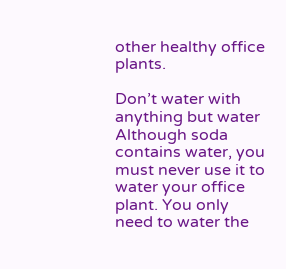other healthy office plants.

Don’t water with anything but water
Although soda contains water, you must never use it to water your office plant. You only need to water the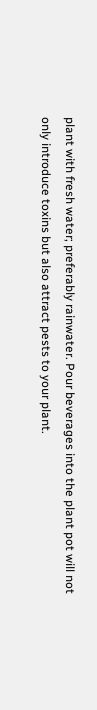plant with fresh water; preferably rainwater. Pour beverages into the plant pot will not only introduce toxins but also attract pests to your plant.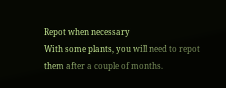Repot when necessary
With some plants, you will need to repot them after a couple of months.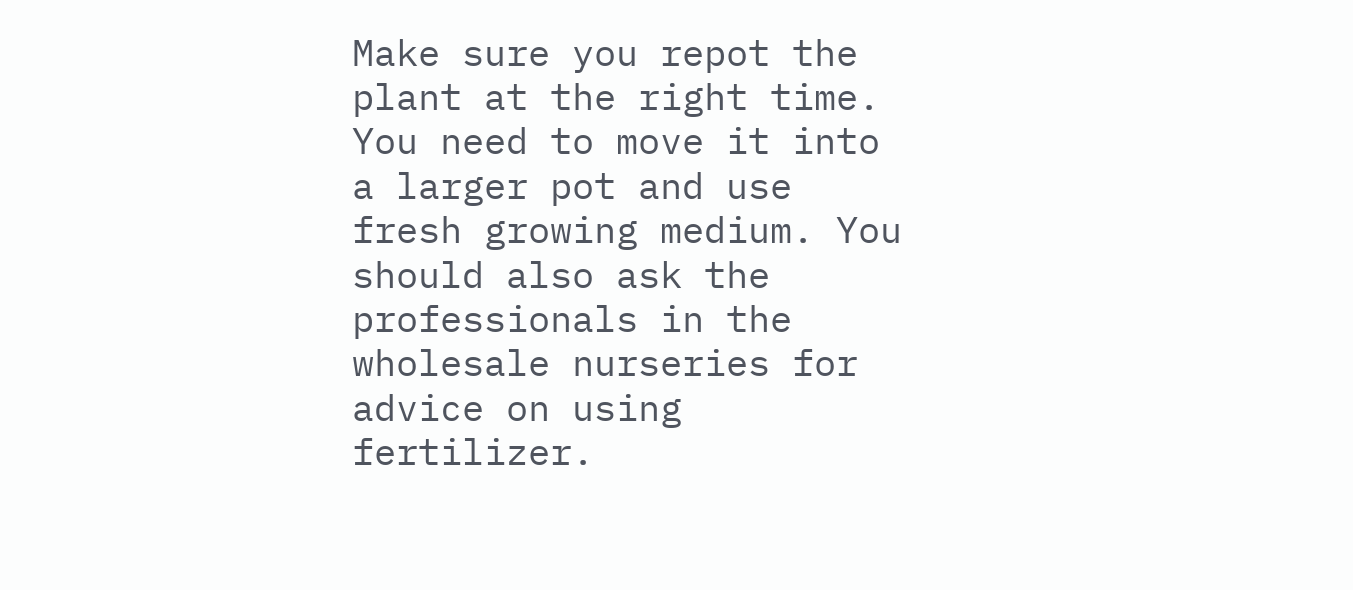Make sure you repot the plant at the right time. You need to move it into a larger pot and use fresh growing medium. You should also ask the professionals in the wholesale nurseries for advice on using fertilizer.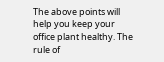The above points will help you keep your office plant healthy. The rule of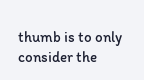thumb is to only consider the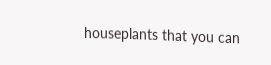houseplants that you can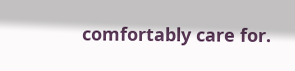comfortably care for.